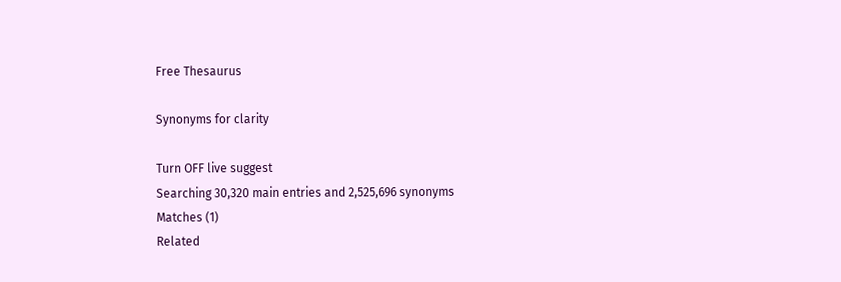Free Thesaurus

Synonyms for clarity

Turn OFF live suggest
Searching 30,320 main entries and 2,525,696 synonyms
Matches (1)
Related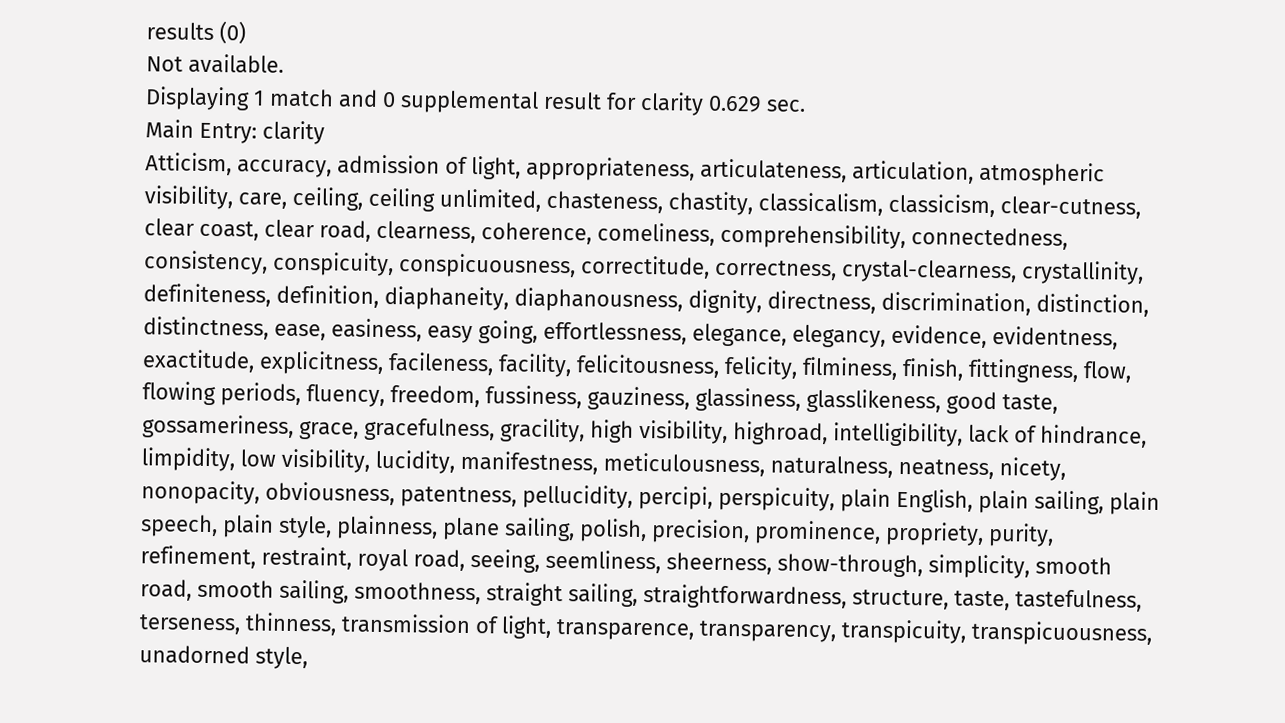results (0)
Not available.
Displaying 1 match and 0 supplemental result for clarity 0.629 sec.
Main Entry: clarity
Atticism, accuracy, admission of light, appropriateness, articulateness, articulation, atmospheric visibility, care, ceiling, ceiling unlimited, chasteness, chastity, classicalism, classicism, clear-cutness, clear coast, clear road, clearness, coherence, comeliness, comprehensibility, connectedness, consistency, conspicuity, conspicuousness, correctitude, correctness, crystal-clearness, crystallinity, definiteness, definition, diaphaneity, diaphanousness, dignity, directness, discrimination, distinction, distinctness, ease, easiness, easy going, effortlessness, elegance, elegancy, evidence, evidentness, exactitude, explicitness, facileness, facility, felicitousness, felicity, filminess, finish, fittingness, flow, flowing periods, fluency, freedom, fussiness, gauziness, glassiness, glasslikeness, good taste, gossameriness, grace, gracefulness, gracility, high visibility, highroad, intelligibility, lack of hindrance, limpidity, low visibility, lucidity, manifestness, meticulousness, naturalness, neatness, nicety, nonopacity, obviousness, patentness, pellucidity, percipi, perspicuity, plain English, plain sailing, plain speech, plain style, plainness, plane sailing, polish, precision, prominence, propriety, purity, refinement, restraint, royal road, seeing, seemliness, sheerness, show-through, simplicity, smooth road, smooth sailing, smoothness, straight sailing, straightforwardness, structure, taste, tastefulness, terseness, thinness, transmission of light, transparence, transparency, transpicuity, transpicuousness, unadorned style,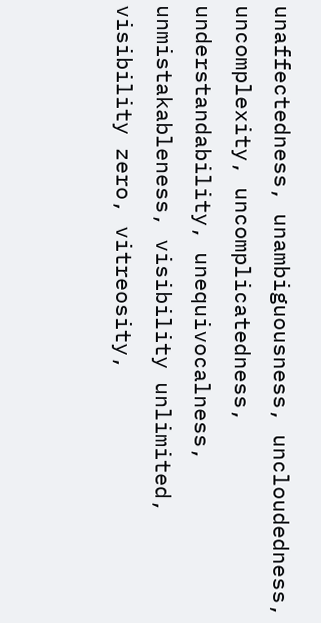unaffectedness, unambiguousness, uncloudedness, uncomplexity, uncomplicatedness, understandability, unequivocalness, unmistakableness, visibility unlimited, visibility zero, vitreosity,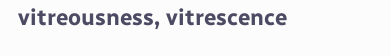vitreousness, vitrescence